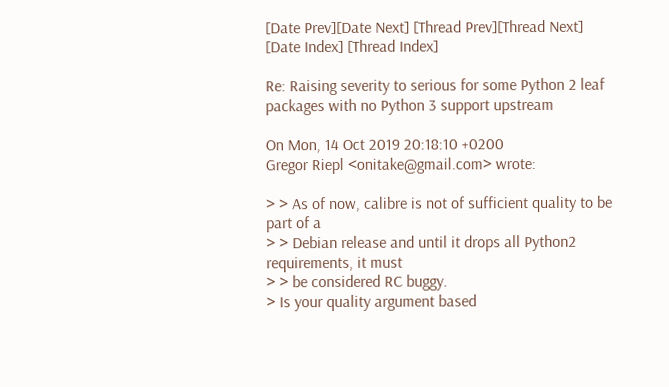[Date Prev][Date Next] [Thread Prev][Thread Next] [Date Index] [Thread Index]

Re: Raising severity to serious for some Python 2 leaf packages with no Python 3 support upstream

On Mon, 14 Oct 2019 20:18:10 +0200
Gregor Riepl <onitake@gmail.com> wrote:

> > As of now, calibre is not of sufficient quality to be part of a
> > Debian release and until it drops all Python2 requirements, it must
> > be considered RC buggy.
> Is your quality argument based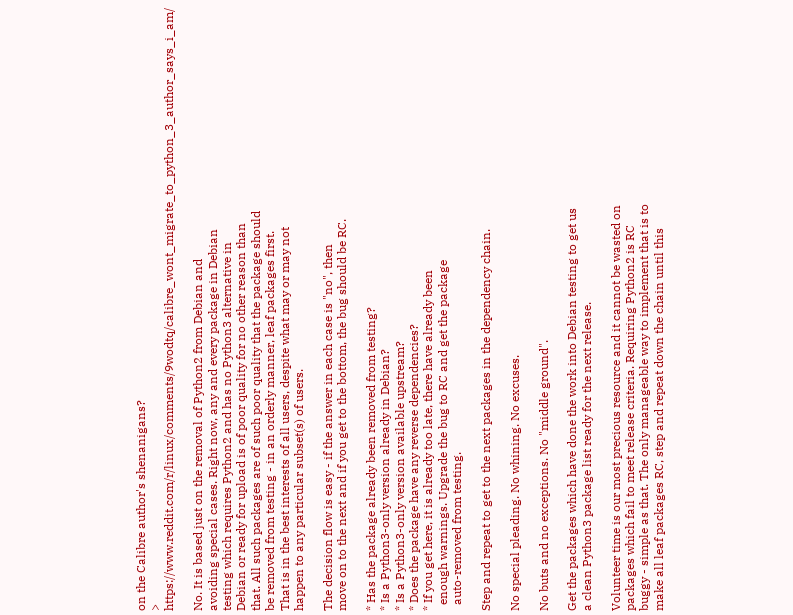on the Calibre author's shenanigans?
> https://www.reddit.com/r/linux/comments/9wodtq/calibre_wont_migrate_to_python_3_author_says_i_am/

No. It is based just on the removal of Python2 from Debian and
avoiding special cases. Right now, any and every package in Debian
testing which requires Python2 and has no Python3 alternative in
Debian or ready for upload is of poor quality for no other reason than
that. All such packages are of such poor quality that the package should
be removed from testing - in an orderly manner, leaf packages first.
That is in the best interests of all users, despite what may or may not
happen to any particular subset(s) of users.

The decision flow is easy - if the answer in each case is "no", then
move on to the next and if you get to the bottom, the bug should be RC.

* Has the package already been removed from testing?
* Is a Python3-only version already in Debian?
* Is a Python3-only version available upstream?
* Does the package have any reverse dependencies?
* If you get here, it is already too late, there have already been
  enough warnings. Upgrade the bug to RC and get the package
  auto-removed from testing.

Step and repeat to get to the next packages in the dependency chain.

No special pleading. No whining. No excuses.

No buts and no exceptions. No "middle ground".

Get the packages which have done the work into Debian testing to get us
a clean Python3 package list ready for the next release.

Volunteer time is our most precious resource and it cannot be wasted on
packages which fail to meet release criteria. Requiring Python2 is RC
buggy - simple as that. The only manageable way to implement that is to
make all leaf packages RC, step and repeat down the chain until this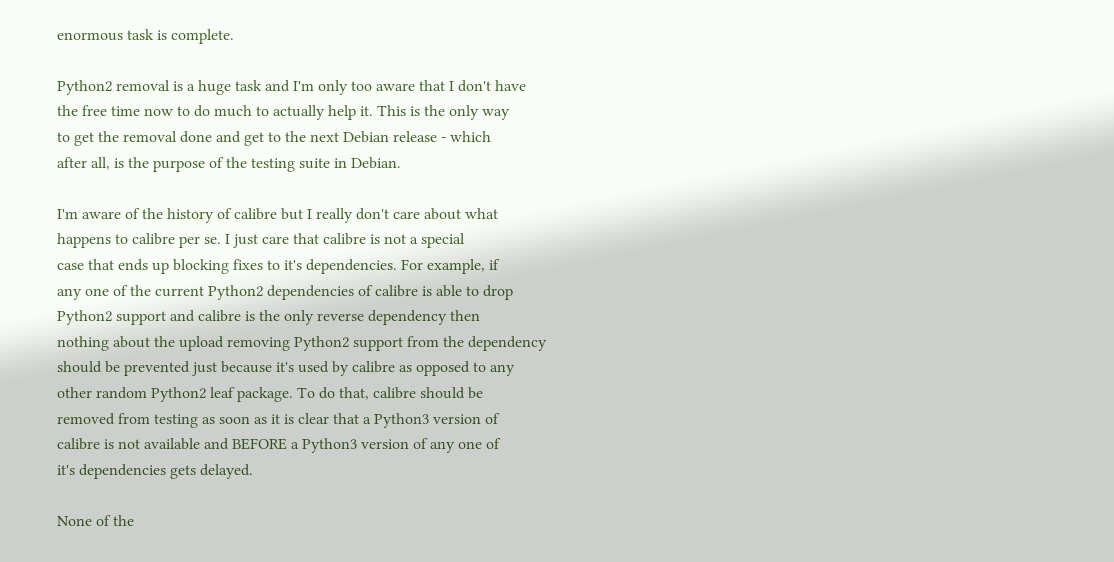enormous task is complete.

Python2 removal is a huge task and I'm only too aware that I don't have
the free time now to do much to actually help it. This is the only way
to get the removal done and get to the next Debian release - which
after all, is the purpose of the testing suite in Debian.

I'm aware of the history of calibre but I really don't care about what
happens to calibre per se. I just care that calibre is not a special
case that ends up blocking fixes to it's dependencies. For example, if
any one of the current Python2 dependencies of calibre is able to drop
Python2 support and calibre is the only reverse dependency then
nothing about the upload removing Python2 support from the dependency
should be prevented just because it's used by calibre as opposed to any
other random Python2 leaf package. To do that, calibre should be
removed from testing as soon as it is clear that a Python3 version of
calibre is not available and BEFORE a Python3 version of any one of
it's dependencies gets delayed.

None of the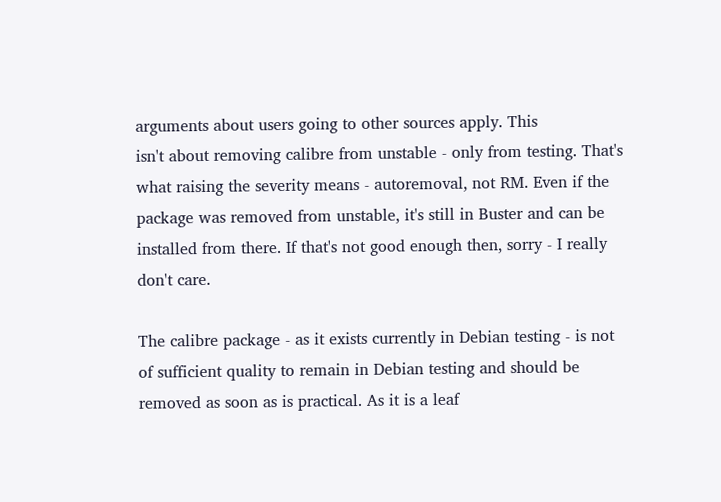arguments about users going to other sources apply. This
isn't about removing calibre from unstable - only from testing. That's
what raising the severity means - autoremoval, not RM. Even if the
package was removed from unstable, it's still in Buster and can be
installed from there. If that's not good enough then, sorry - I really
don't care.

The calibre package - as it exists currently in Debian testing - is not
of sufficient quality to remain in Debian testing and should be
removed as soon as is practical. As it is a leaf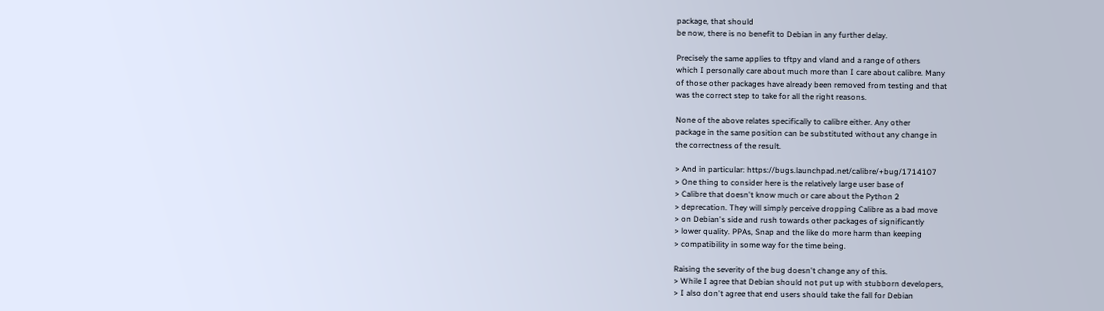package, that should
be now, there is no benefit to Debian in any further delay.

Precisely the same applies to tftpy and vland and a range of others
which I personally care about much more than I care about calibre. Many
of those other packages have already been removed from testing and that
was the correct step to take for all the right reasons.

None of the above relates specifically to calibre either. Any other
package in the same position can be substituted without any change in
the correctness of the result.

> And in particular: https://bugs.launchpad.net/calibre/+bug/1714107
> One thing to consider here is the relatively large user base of
> Calibre that doesn't know much or care about the Python 2
> deprecation. They will simply perceive dropping Calibre as a bad move
> on Debian's side and rush towards other packages of significantly
> lower quality. PPAs, Snap and the like do more harm than keeping
> compatibility in some way for the time being.

Raising the severity of the bug doesn't change any of this.
> While I agree that Debian should not put up with stubborn developers,
> I also don't agree that end users should take the fall for Debian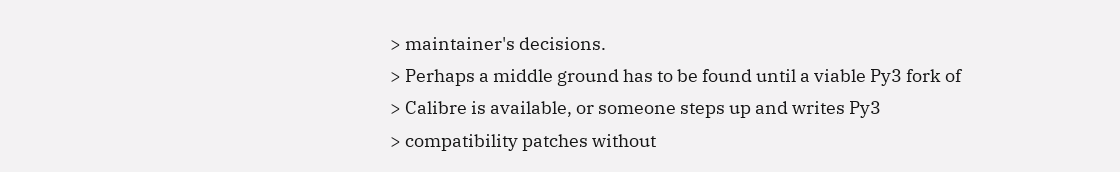> maintainer's decisions.
> Perhaps a middle ground has to be found until a viable Py3 fork of
> Calibre is available, or someone steps up and writes Py3
> compatibility patches without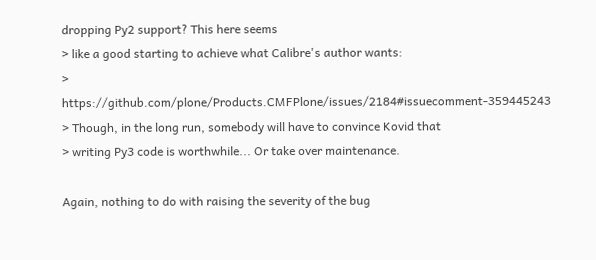dropping Py2 support? This here seems
> like a good starting to achieve what Calibre's author wants:
> https://github.com/plone/Products.CMFPlone/issues/2184#issuecomment-359445243
> Though, in the long run, somebody will have to convince Kovid that
> writing Py3 code is worthwhile... Or take over maintenance.

Again, nothing to do with raising the severity of the bug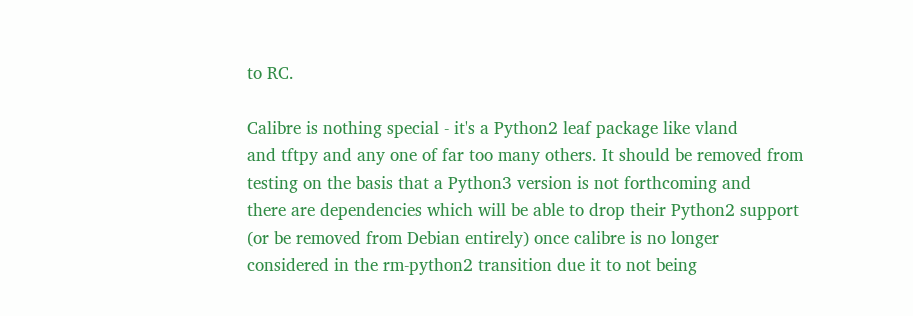to RC.

Calibre is nothing special - it's a Python2 leaf package like vland
and tftpy and any one of far too many others. It should be removed from
testing on the basis that a Python3 version is not forthcoming and
there are dependencies which will be able to drop their Python2 support
(or be removed from Debian entirely) once calibre is no longer
considered in the rm-python2 transition due it to not being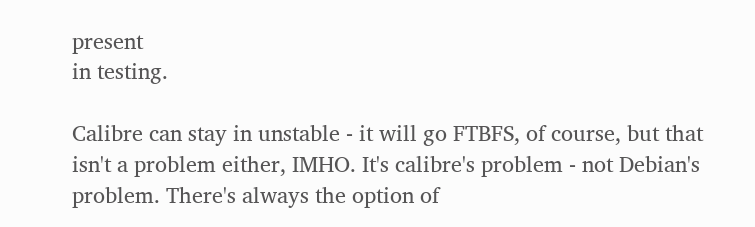present
in testing.

Calibre can stay in unstable - it will go FTBFS, of course, but that
isn't a problem either, IMHO. It's calibre's problem - not Debian's
problem. There's always the option of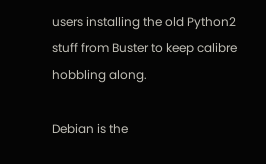users installing the old Python2
stuff from Buster to keep calibre hobbling along.

Debian is the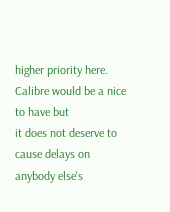higher priority here. Calibre would be a nice to have but
it does not deserve to cause delays on anybody else's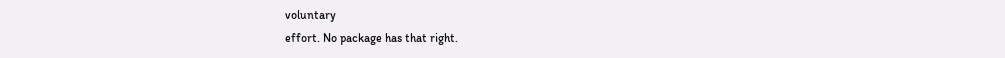voluntary
effort. No package has that right.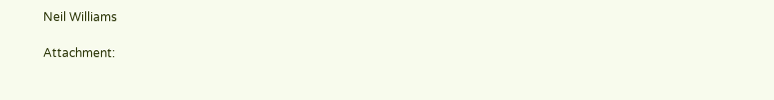Neil Williams

Attachment: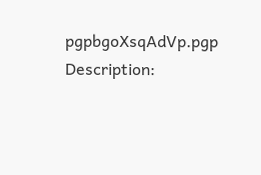pgpbgoXsqAdVp.pgp
Description: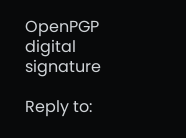OpenPGP digital signature

Reply to: